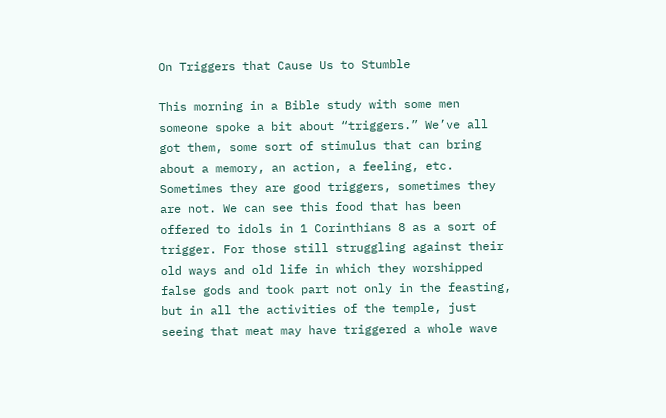On Triggers that Cause Us to Stumble

This morning in a Bible study with some men someone spoke a bit about “triggers.” We’ve all got them, some sort of stimulus that can bring about a memory, an action, a feeling, etc. Sometimes they are good triggers, sometimes they are not. We can see this food that has been offered to idols in 1 Corinthians 8 as a sort of trigger. For those still struggling against their old ways and old life in which they worshipped false gods and took part not only in the feasting, but in all the activities of the temple, just seeing that meat may have triggered a whole wave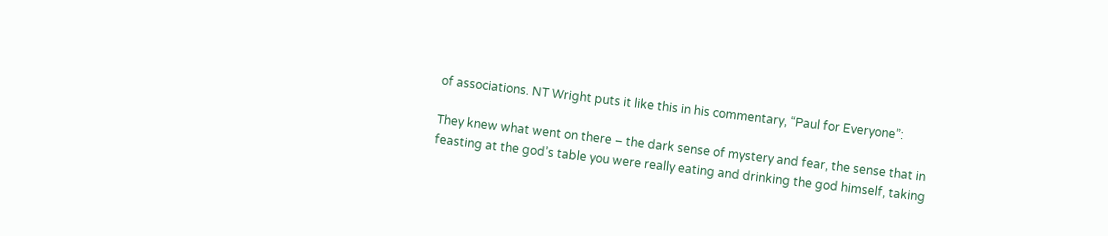of associations. NT Wright puts it like this in his commentary, “Paul for Everyone”:

They knew what went on there – the dark sense of mystery and fear, the sense that in feasting at the god’s table you were really eating and drinking the god himself, taking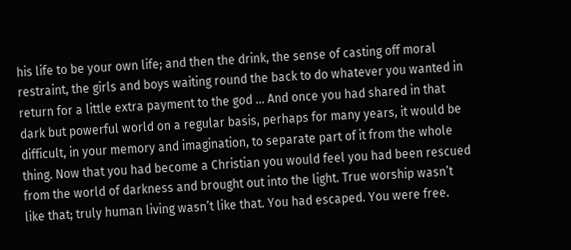his life to be your own life; and then the drink, the sense of casting off moral restraint, the girls and boys waiting round the back to do whatever you wanted in return for a little extra payment to the god … And once you had shared in that dark but powerful world on a regular basis, perhaps for many years, it would be difficult, in your memory and imagination, to separate part of it from the whole thing. Now that you had become a Christian you would feel you had been rescued from the world of darkness and brought out into the light. True worship wasn’t like that; truly human living wasn’t like that. You had escaped. You were free.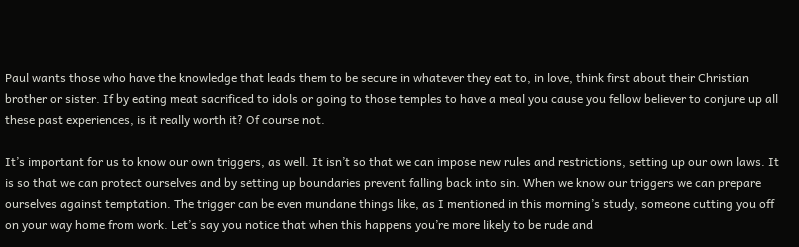Paul wants those who have the knowledge that leads them to be secure in whatever they eat to, in love, think first about their Christian brother or sister. If by eating meat sacrificed to idols or going to those temples to have a meal you cause you fellow believer to conjure up all these past experiences, is it really worth it? Of course not.

It’s important for us to know our own triggers, as well. It isn’t so that we can impose new rules and restrictions, setting up our own laws. It is so that we can protect ourselves and by setting up boundaries prevent falling back into sin. When we know our triggers we can prepare ourselves against temptation. The trigger can be even mundane things like, as I mentioned in this morning’s study, someone cutting you off on your way home from work. Let’s say you notice that when this happens you’re more likely to be rude and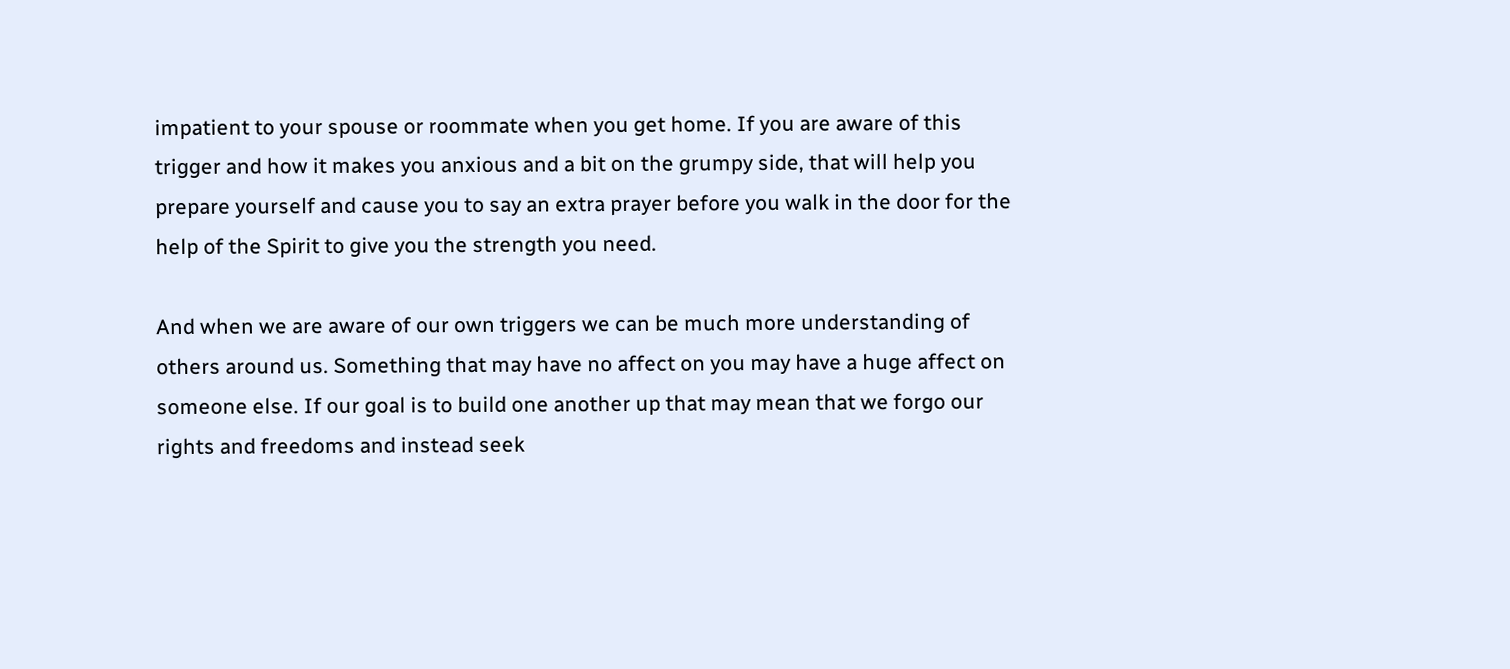impatient to your spouse or roommate when you get home. If you are aware of this trigger and how it makes you anxious and a bit on the grumpy side, that will help you prepare yourself and cause you to say an extra prayer before you walk in the door for the help of the Spirit to give you the strength you need.

And when we are aware of our own triggers we can be much more understanding of others around us. Something that may have no affect on you may have a huge affect on someone else. If our goal is to build one another up that may mean that we forgo our rights and freedoms and instead seek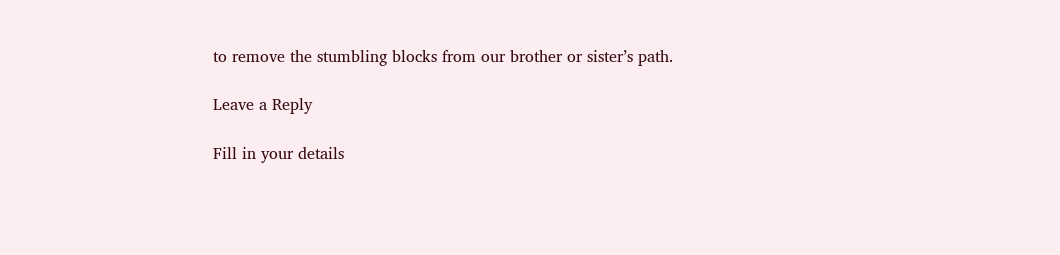to remove the stumbling blocks from our brother or sister’s path.

Leave a Reply

Fill in your details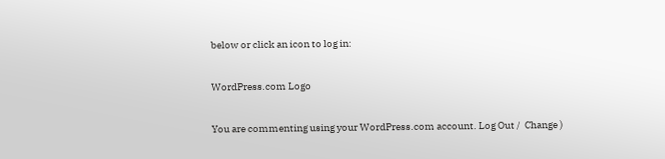below or click an icon to log in:

WordPress.com Logo

You are commenting using your WordPress.com account. Log Out /  Change )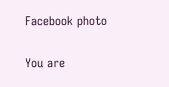Facebook photo

You are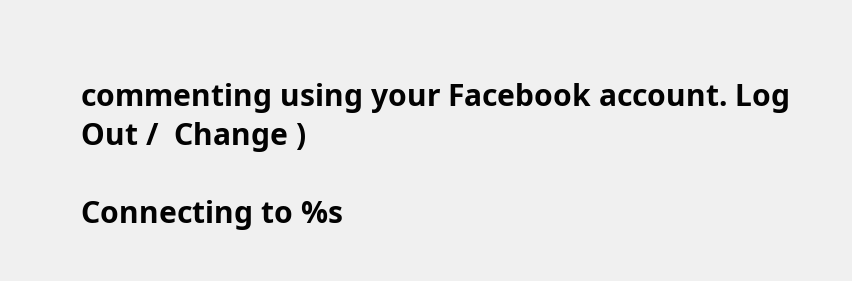commenting using your Facebook account. Log Out /  Change )

Connecting to %s